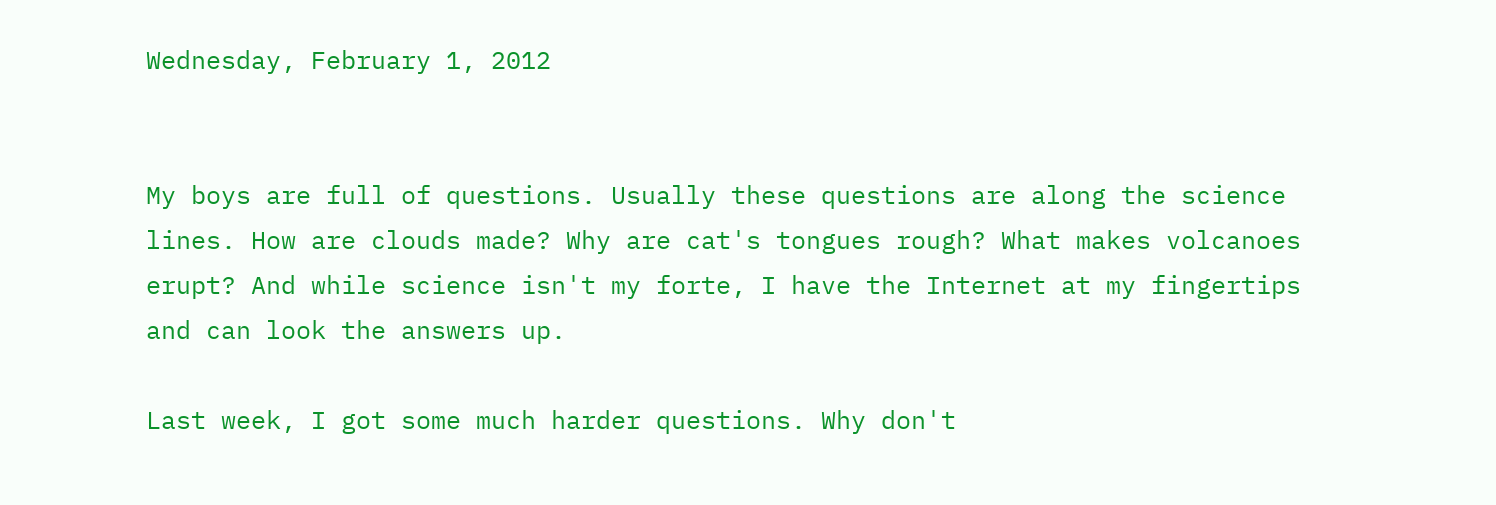Wednesday, February 1, 2012


My boys are full of questions. Usually these questions are along the science lines. How are clouds made? Why are cat's tongues rough? What makes volcanoes erupt? And while science isn't my forte, I have the Internet at my fingertips and can look the answers up.

Last week, I got some much harder questions. Why don't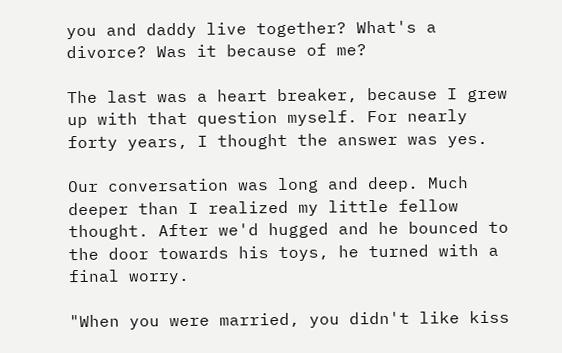you and daddy live together? What's a divorce? Was it because of me?

The last was a heart breaker, because I grew up with that question myself. For nearly forty years, I thought the answer was yes.

Our conversation was long and deep. Much deeper than I realized my little fellow thought. After we'd hugged and he bounced to the door towards his toys, he turned with a final worry.

"When you were married, you didn't like kiss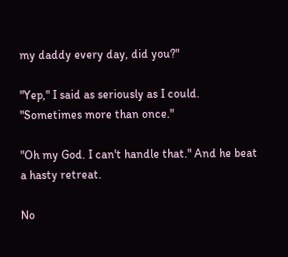my daddy every day, did you?"

"Yep," I said as seriously as I could. "Sometimes more than once."

"Oh my God. I can't handle that." And he beat a hasty retreat.

No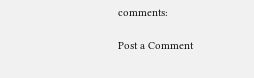comments:

Post a Comment